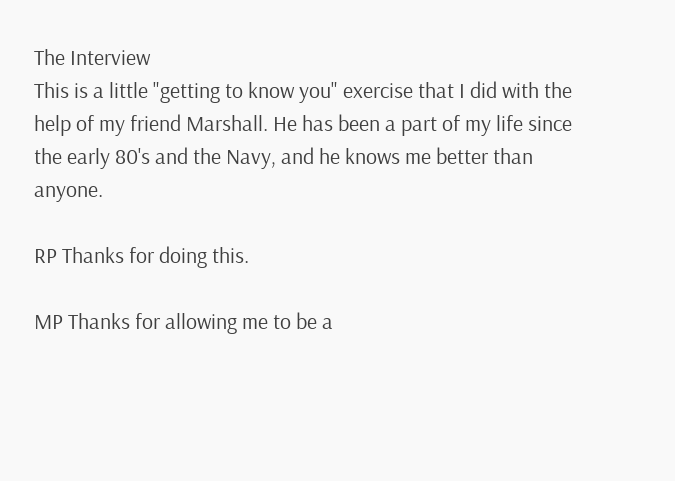The Interview
This is a little "getting to know you" exercise that I did with the help of my friend Marshall. He has been a part of my life since the early 80's and the Navy, and he knows me better than anyone.

RP Thanks for doing this.

MP Thanks for allowing me to be a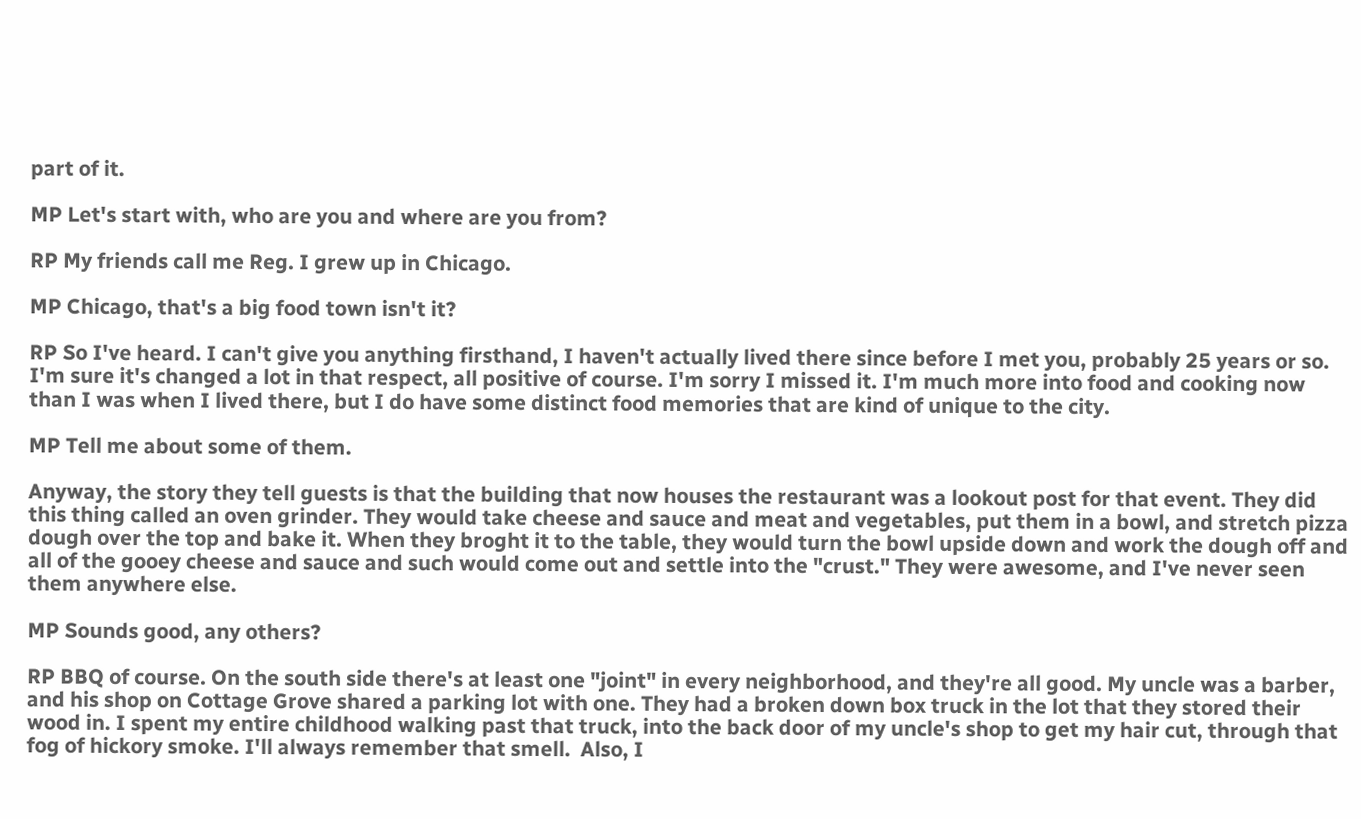part of it.

MP Let's start with, who are you and where are you from?

RP My friends call me Reg. I grew up in Chicago.

MP Chicago, that's a big food town isn't it?

RP So I've heard. I can't give you anything firsthand, I haven't actually lived there since before I met you, probably 25 years or so. I'm sure it's changed a lot in that respect, all positive of course. I'm sorry I missed it. I'm much more into food and cooking now than I was when I lived there, but I do have some distinct food memories that are kind of unique to the city.

MP Tell me about some of them.

Anyway, the story they tell guests is that the building that now houses the restaurant was a lookout post for that event. They did this thing called an oven grinder. They would take cheese and sauce and meat and vegetables, put them in a bowl, and stretch pizza dough over the top and bake it. When they broght it to the table, they would turn the bowl upside down and work the dough off and all of the gooey cheese and sauce and such would come out and settle into the "crust." They were awesome, and I've never seen them anywhere else.

MP Sounds good, any others?

RP BBQ of course. On the south side there's at least one "joint" in every neighborhood, and they're all good. My uncle was a barber, and his shop on Cottage Grove shared a parking lot with one. They had a broken down box truck in the lot that they stored their wood in. I spent my entire childhood walking past that truck, into the back door of my uncle's shop to get my hair cut, through that fog of hickory smoke. I'll always remember that smell.  Also, I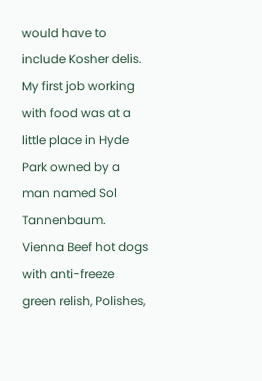would have to include Kosher delis. My first job working with food was at a little place in Hyde Park owned by a man named Sol Tannenbaum. Vienna Beef hot dogs with anti-freeze green relish, Polishes,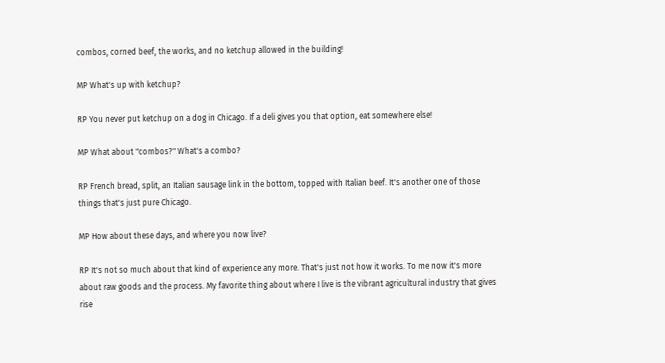combos, corned beef, the works, and no ketchup allowed in the building!

MP What's up with ketchup?

RP You never put ketchup on a dog in Chicago. If a deli gives you that option, eat somewhere else!

MP What about "combos?" What's a combo?

RP French bread, split, an Italian sausage link in the bottom, topped with Italian beef. It's another one of those things that's just pure Chicago.

MP How about these days, and where you now live?

RP It's not so much about that kind of experience any more. That's just not how it works. To me now it's more about raw goods and the process. My favorite thing about where I live is the vibrant agricultural industry that gives rise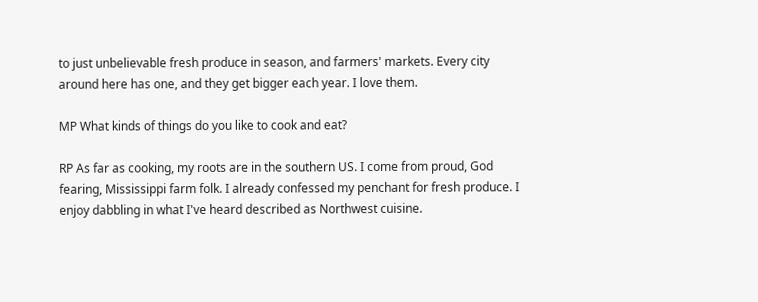to just unbelievable fresh produce in season, and farmers' markets. Every city around here has one, and they get bigger each year. I love them.

MP What kinds of things do you like to cook and eat?

RP As far as cooking, my roots are in the southern US. I come from proud, God fearing, Mississippi farm folk. I already confessed my penchant for fresh produce. I enjoy dabbling in what I've heard described as Northwest cuisine.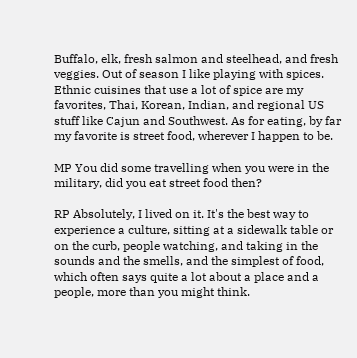Buffalo, elk, fresh salmon and steelhead, and fresh veggies. Out of season I like playing with spices. Ethnic cuisines that use a lot of spice are my favorites, Thai, Korean, Indian, and regional US stuff like Cajun and Southwest. As for eating, by far my favorite is street food, wherever I happen to be.

MP You did some travelling when you were in the military, did you eat street food then?

RP Absolutely, I lived on it. It's the best way to experience a culture, sitting at a sidewalk table or on the curb, people watching, and taking in the sounds and the smells, and the simplest of food, which often says quite a lot about a place and a people, more than you might think.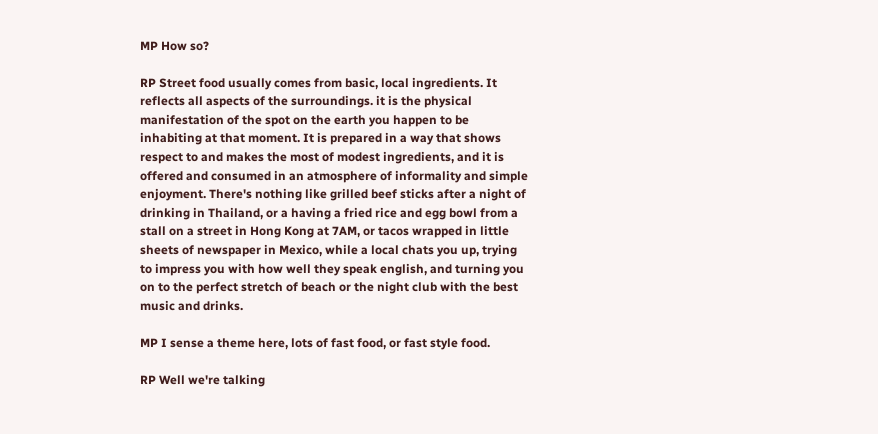MP How so?

RP Street food usually comes from basic, local ingredients. It reflects all aspects of the surroundings. it is the physical manifestation of the spot on the earth you happen to be inhabiting at that moment. It is prepared in a way that shows respect to and makes the most of modest ingredients, and it is offered and consumed in an atmosphere of informality and simple enjoyment. There's nothing like grilled beef sticks after a night of drinking in Thailand, or a having a fried rice and egg bowl from a stall on a street in Hong Kong at 7AM, or tacos wrapped in little sheets of newspaper in Mexico, while a local chats you up, trying to impress you with how well they speak english, and turning you on to the perfect stretch of beach or the night club with the best music and drinks.

MP I sense a theme here, lots of fast food, or fast style food.

RP Well we're talking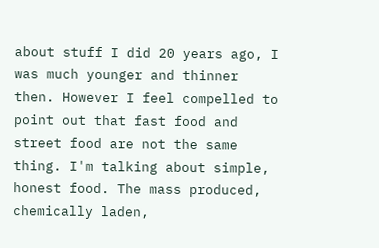about stuff I did 20 years ago, I was much younger and thinner then. However I feel compelled to point out that fast food and street food are not the same thing. I'm talking about simple, honest food. The mass produced, chemically laden,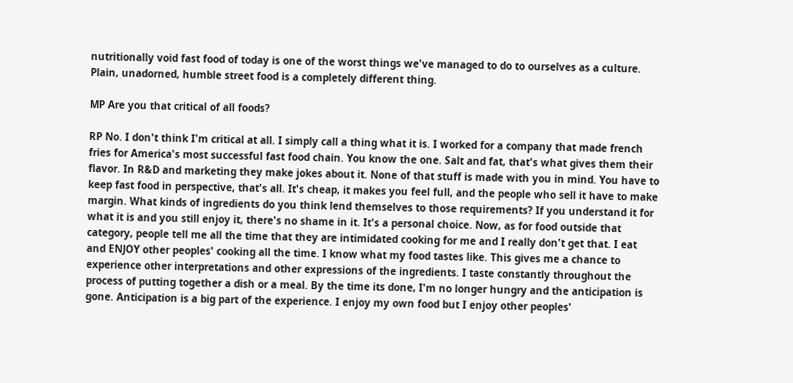nutritionally void fast food of today is one of the worst things we've managed to do to ourselves as a culture. Plain, unadorned, humble street food is a completely different thing.

MP Are you that critical of all foods?

RP No. I don't think I'm critical at all. I simply call a thing what it is. I worked for a company that made french fries for America's most successful fast food chain. You know the one. Salt and fat, that's what gives them their flavor. In R&D and marketing they make jokes about it. None of that stuff is made with you in mind. You have to keep fast food in perspective, that's all. It's cheap, it makes you feel full, and the people who sell it have to make margin. What kinds of ingredients do you think lend themselves to those requirements? If you understand it for what it is and you still enjoy it, there's no shame in it. It's a personal choice. Now, as for food outside that category, people tell me all the time that they are intimidated cooking for me and I really don't get that. I eat and ENJOY other peoples' cooking all the time. I know what my food tastes like. This gives me a chance to experience other interpretations and other expressions of the ingredients. I taste constantly throughout the process of putting together a dish or a meal. By the time its done, I'm no longer hungry and the anticipation is gone. Anticipation is a big part of the experience. I enjoy my own food but I enjoy other peoples'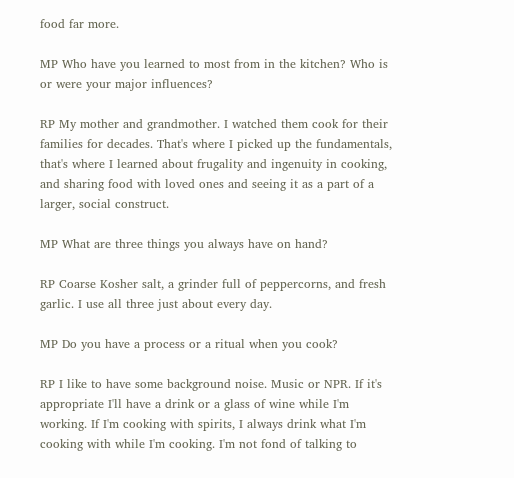food far more.

MP Who have you learned to most from in the kitchen? Who is or were your major influences?

RP My mother and grandmother. I watched them cook for their families for decades. That's where I picked up the fundamentals, that's where I learned about frugality and ingenuity in cooking, and sharing food with loved ones and seeing it as a part of a larger, social construct.

MP What are three things you always have on hand?

RP Coarse Kosher salt, a grinder full of peppercorns, and fresh garlic. I use all three just about every day.

MP Do you have a process or a ritual when you cook?

RP I like to have some background noise. Music or NPR. If it's appropriate I'll have a drink or a glass of wine while I'm working. If I'm cooking with spirits, I always drink what I'm cooking with while I'm cooking. I'm not fond of talking to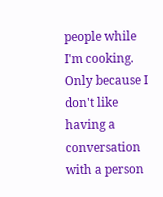people while I'm cooking. Only because I don't like having a conversation with a person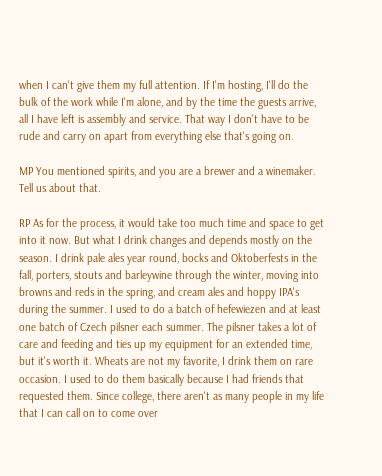when I can't give them my full attention. If I'm hosting, I'll do the bulk of the work while I'm alone, and by the time the guests arrive, all I have left is assembly and service. That way I don't have to be rude and carry on apart from everything else that's going on.

MP You mentioned spirits, and you are a brewer and a winemaker. Tell us about that.

RP As for the process, it would take too much time and space to get into it now. But what I drink changes and depends mostly on the season. I drink pale ales year round, bocks and Oktoberfests in the fall, porters, stouts and barleywine through the winter, moving into browns and reds in the spring, and cream ales and hoppy IPA's during the summer. I used to do a batch of hefewiezen and at least one batch of Czech pilsner each summer. The pilsner takes a lot of care and feeding and ties up my equipment for an extended time, but it's worth it. Wheats are not my favorite, I drink them on rare occasion. I used to do them basically because I had friends that requested them. Since college, there aren't as many people in my life that I can call on to come over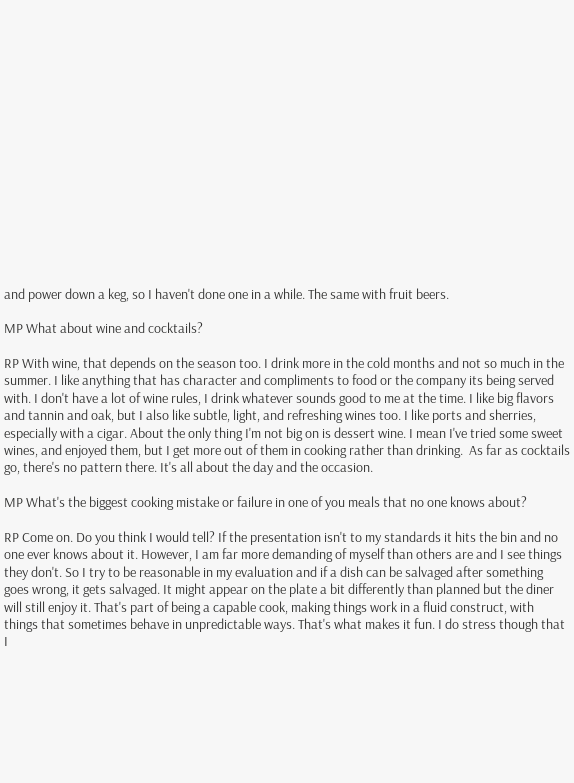and power down a keg, so I haven't done one in a while. The same with fruit beers.

MP What about wine and cocktails?

RP With wine, that depends on the season too. I drink more in the cold months and not so much in the summer. I like anything that has character and compliments to food or the company its being served with. I don't have a lot of wine rules, I drink whatever sounds good to me at the time. I like big flavors and tannin and oak, but I also like subtle, light, and refreshing wines too. I like ports and sherries, especially with a cigar. About the only thing I'm not big on is dessert wine. I mean I've tried some sweet wines, and enjoyed them, but I get more out of them in cooking rather than drinking.  As far as cocktails go, there's no pattern there. It's all about the day and the occasion.

MP What's the biggest cooking mistake or failure in one of you meals that no one knows about?

RP Come on. Do you think I would tell? If the presentation isn't to my standards it hits the bin and no one ever knows about it. However, I am far more demanding of myself than others are and I see things they don't. So I try to be reasonable in my evaluation and if a dish can be salvaged after something goes wrong, it gets salvaged. It might appear on the plate a bit differently than planned but the diner will still enjoy it. That's part of being a capable cook, making things work in a fluid construct, with things that sometimes behave in unpredictable ways. That's what makes it fun. I do stress though that I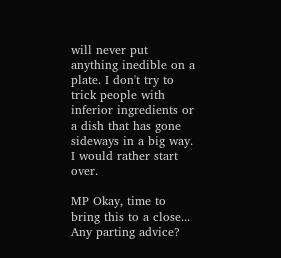will never put anything inedible on a plate. I don't try to trick people with inferior ingredients or a dish that has gone sideways in a big way. I would rather start over.

MP Okay, time to bring this to a close...  Any parting advice?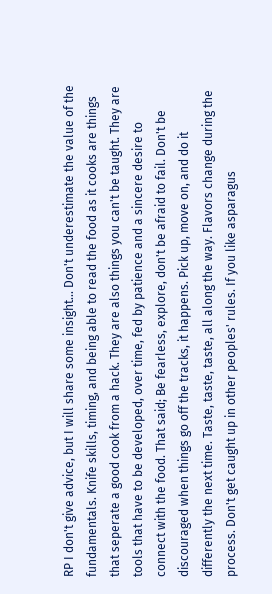RP I don't give advice, but I will share some insight... Don't underestimate the value of the fundamentals. Knife skills, timing, and being able to read the food as it cooks are things that seperate a good cook from a hack. They are also things you can't be taught. They are tools that have to be developed, over time, fed by patience and a sincere desire to connect with the food. That said; Be fearless, explore, don't be afraid to fail. Don't be discouraged when things go off the tracks, it happens. Pick up, move on, and do it differently the next time. Taste, taste, taste, all along the way. Flavors change during the process. Don't get caught up in other peoples' rules. If you like asparagus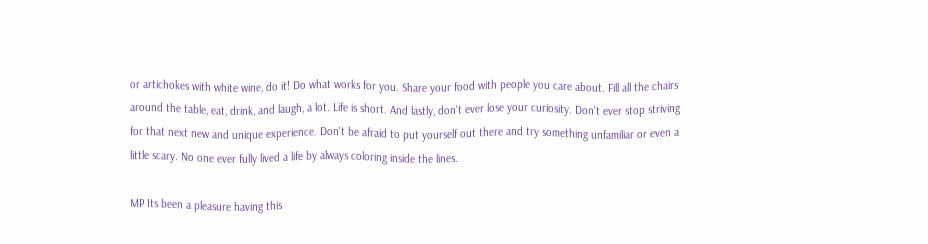or artichokes with white wine, do it! Do what works for you. Share your food with people you care about. Fill all the chairs around the table, eat, drink, and laugh, a lot. Life is short. And lastly, don't ever lose your curiosity. Don't ever stop striving for that next new and unique experience. Don't be afraid to put yourself out there and try something unfamiliar or even a little scary. No one ever fully lived a life by always coloring inside the lines.

MP Its been a pleasure having this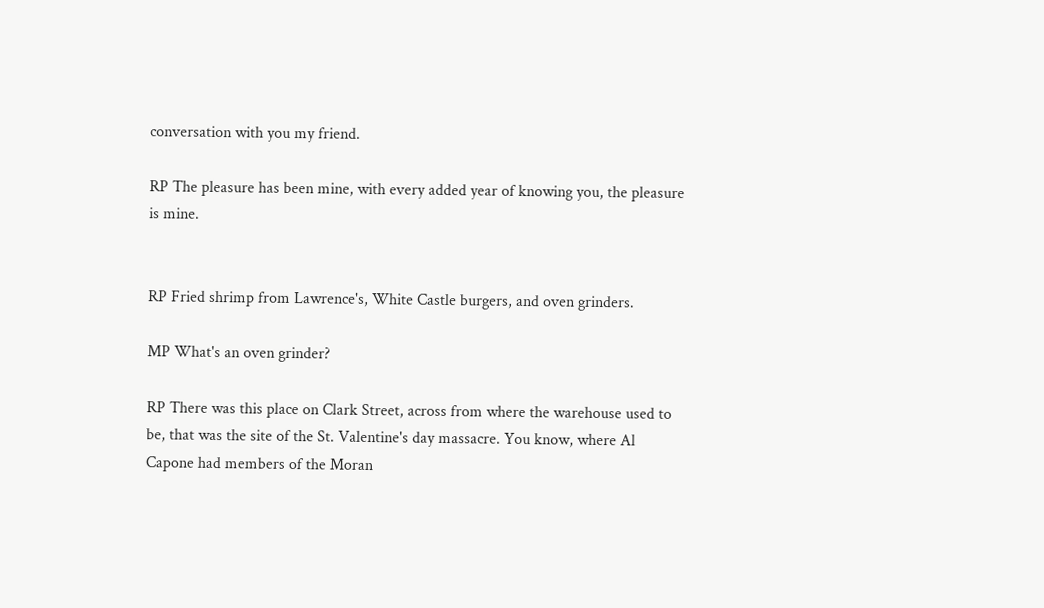conversation with you my friend.

RP The pleasure has been mine, with every added year of knowing you, the pleasure is mine.


RP Fried shrimp from Lawrence's, White Castle burgers, and oven grinders.

MP What's an oven grinder?

RP There was this place on Clark Street, across from where the warehouse used to be, that was the site of the St. Valentine's day massacre. You know, where Al Capone had members of the Moran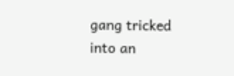gang tricked into an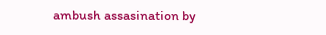ambush assasination by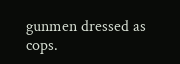gunmen dressed as cops.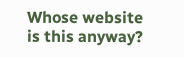Whose website is this anyway?